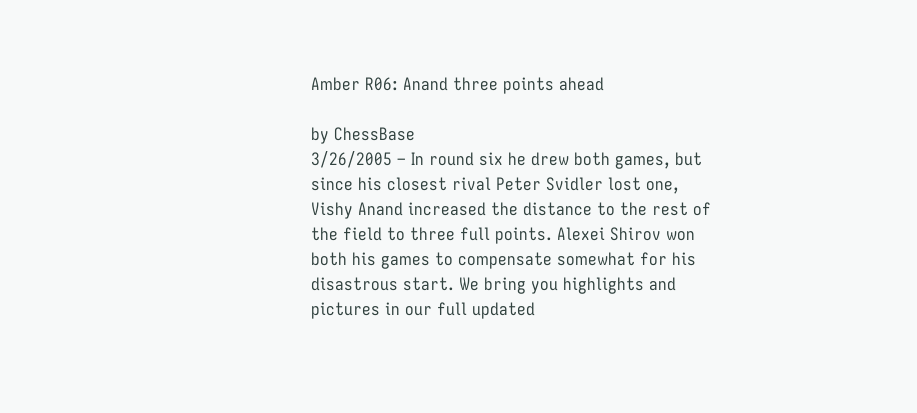Amber R06: Anand three points ahead

by ChessBase
3/26/2005 – In round six he drew both games, but since his closest rival Peter Svidler lost one, Vishy Anand increased the distance to the rest of the field to three full points. Alexei Shirov won both his games to compensate somewhat for his disastrous start. We bring you highlights and pictures in our full updated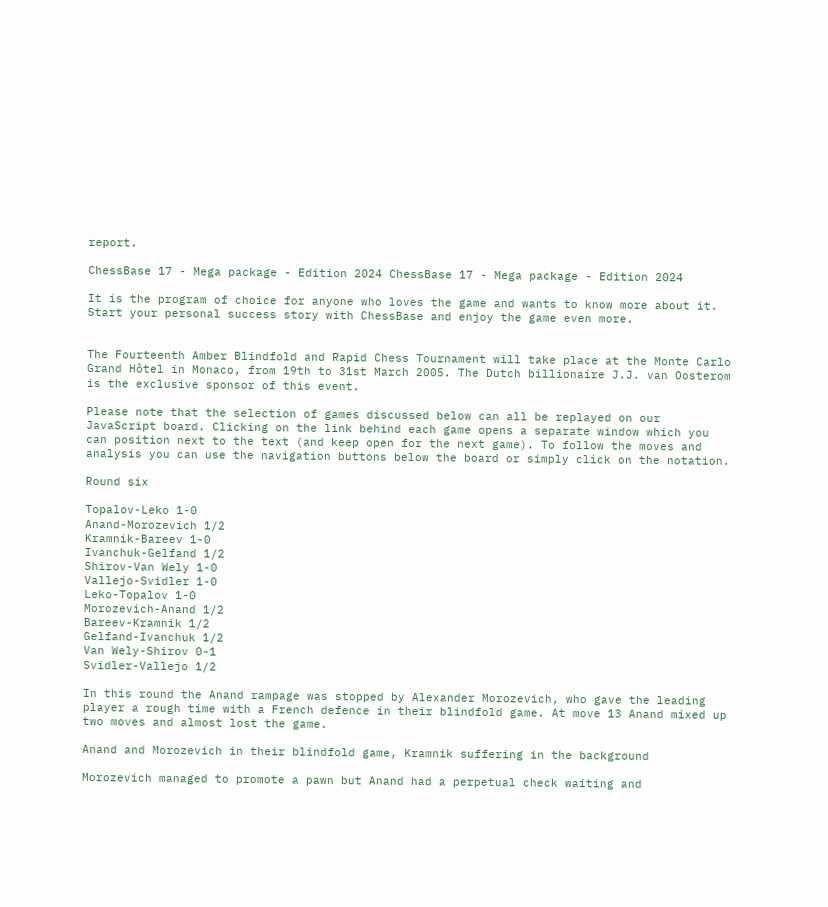report.

ChessBase 17 - Mega package - Edition 2024 ChessBase 17 - Mega package - Edition 2024

It is the program of choice for anyone who loves the game and wants to know more about it. Start your personal success story with ChessBase and enjoy the game even more.


The Fourteenth Amber Blindfold and Rapid Chess Tournament will take place at the Monte Carlo Grand Hôtel in Monaco, from 19th to 31st March 2005. The Dutch billionaire J.J. van Oosterom is the exclusive sponsor of this event.

Please note that the selection of games discussed below can all be replayed on our JavaScript board. Clicking on the link behind each game opens a separate window which you can position next to the text (and keep open for the next game). To follow the moves and analysis you can use the navigation buttons below the board or simply click on the notation.

Round six

Topalov-Leko 1-0
Anand-Morozevich 1/2
Kramnik-Bareev 1-0
Ivanchuk-Gelfand 1/2
Shirov-Van Wely 1-0
Vallejo-Svidler 1-0
Leko-Topalov 1-0
Morozevich-Anand 1/2
Bareev-Kramnik 1/2
Gelfand-Ivanchuk 1/2
Van Wely-Shirov 0-1
Svidler-Vallejo 1/2

In this round the Anand rampage was stopped by Alexander Morozevich, who gave the leading player a rough time with a French defence in their blindfold game. At move 13 Anand mixed up two moves and almost lost the game.

Anand and Morozevich in their blindfold game, Kramnik suffering in the background

Morozevich managed to promote a pawn but Anand had a perpetual check waiting and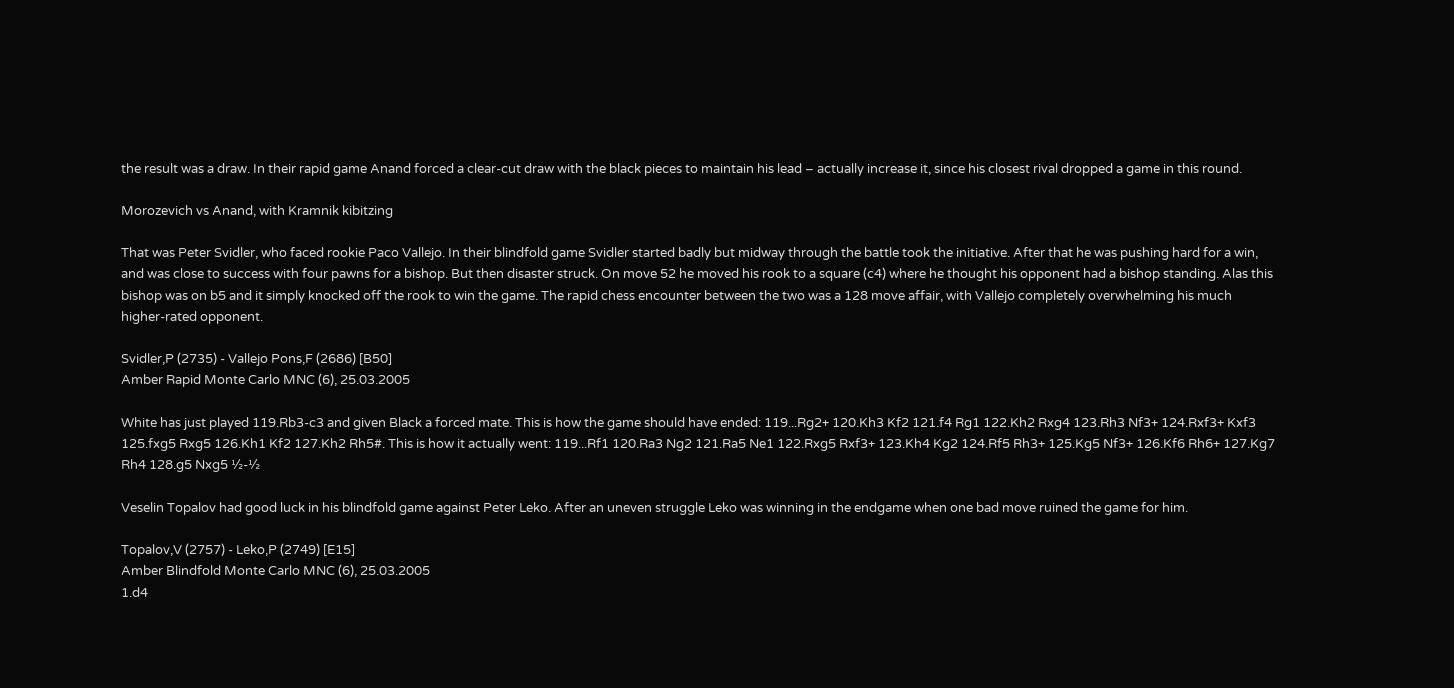the result was a draw. In their rapid game Anand forced a clear-cut draw with the black pieces to maintain his lead – actually increase it, since his closest rival dropped a game in this round.

Morozevich vs Anand, with Kramnik kibitzing

That was Peter Svidler, who faced rookie Paco Vallejo. In their blindfold game Svidler started badly but midway through the battle took the initiative. After that he was pushing hard for a win, and was close to success with four pawns for a bishop. But then disaster struck. On move 52 he moved his rook to a square (c4) where he thought his opponent had a bishop standing. Alas this bishop was on b5 and it simply knocked off the rook to win the game. The rapid chess encounter between the two was a 128 move affair, with Vallejo completely overwhelming his much higher-rated opponent.

Svidler,P (2735) - Vallejo Pons,F (2686) [B50]
Amber Rapid Monte Carlo MNC (6), 25.03.2005

White has just played 119.Rb3-c3 and given Black a forced mate. This is how the game should have ended: 119...Rg2+ 120.Kh3 Kf2 121.f4 Rg1 122.Kh2 Rxg4 123.Rh3 Nf3+ 124.Rxf3+ Kxf3 125.fxg5 Rxg5 126.Kh1 Kf2 127.Kh2 Rh5#. This is how it actually went: 119...Rf1 120.Ra3 Ng2 121.Ra5 Ne1 122.Rxg5 Rxf3+ 123.Kh4 Kg2 124.Rf5 Rh3+ 125.Kg5 Nf3+ 126.Kf6 Rh6+ 127.Kg7 Rh4 128.g5 Nxg5 ½-½

Veselin Topalov had good luck in his blindfold game against Peter Leko. After an uneven struggle Leko was winning in the endgame when one bad move ruined the game for him.

Topalov,V (2757) - Leko,P (2749) [E15]
Amber Blindfold Monte Carlo MNC (6), 25.03.2005
1.d4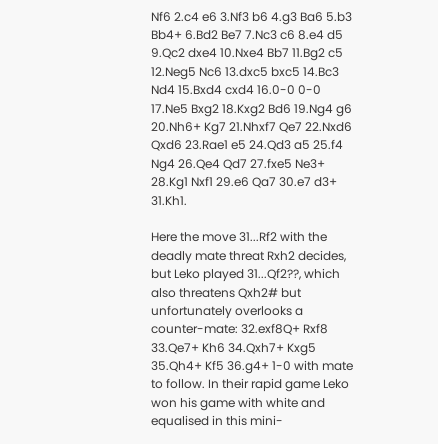Nf6 2.c4 e6 3.Nf3 b6 4.g3 Ba6 5.b3 Bb4+ 6.Bd2 Be7 7.Nc3 c6 8.e4 d5 9.Qc2 dxe4 10.Nxe4 Bb7 11.Bg2 c5 12.Neg5 Nc6 13.dxc5 bxc5 14.Bc3 Nd4 15.Bxd4 cxd4 16.0-0 0-0 17.Ne5 Bxg2 18.Kxg2 Bd6 19.Ng4 g6 20.Nh6+ Kg7 21.Nhxf7 Qe7 22.Nxd6 Qxd6 23.Rae1 e5 24.Qd3 a5 25.f4 Ng4 26.Qe4 Qd7 27.fxe5 Ne3+ 28.Kg1 Nxf1 29.e6 Qa7 30.e7 d3+ 31.Kh1.

Here the move 31...Rf2 with the deadly mate threat Rxh2 decides, but Leko played 31...Qf2??, which also threatens Qxh2# but unfortunately overlooks a counter-mate: 32.exf8Q+ Rxf8 33.Qe7+ Kh6 34.Qxh7+ Kxg5 35.Qh4+ Kf5 36.g4+ 1-0 with mate to follow. In their rapid game Leko won his game with white and equalised in this mini-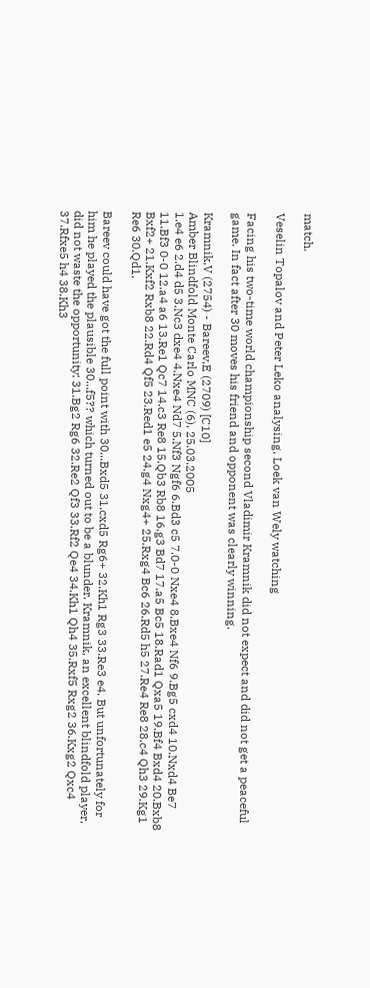match.

Veselin Topalov and Peter Leko analysing, Loek van Wely watching

Facing his two-time world championship second Vladimir Kramnik did not expect and did not get a peaceful game. In fact after 30 moves his friend and opponent was clearly winning.

Kramnik,V (2754) - Bareev,E (2709) [C10]
Amber Blindfold Monte Carlo MNC (6), 25.03.2005
1.e4 e6 2.d4 d5 3.Nc3 dxe4 4.Nxe4 Nd7 5.Nf3 Ngf6 6.Bd3 c5 7.0-0 Nxe4 8.Bxe4 Nf6 9.Bg5 cxd4 10.Nxd4 Be7 11.Bf3 0-0 12.a4 a6 13.Re1 Qc7 14.c3 Re8 15.Qb3 Rb8 16.g3 Bd7 17.a5 Bc5 18.Rad1 Qxa5 19.Bf4 Bxd4 20.Bxb8 Bxf2+ 21.Kxf2 Rxb8 22.Rd4 Qf5 23.Red1 e5 24.g4 Nxg4+ 25.Rxg4 Bc6 26.Rd5 h5 27.Re4 Re8 28.c4 Qh3 29.Kg1 Re6 30.Qd1.

Bareev could have got the full point with 30...Bxd5 31.cxd5 Rg6+ 32.Kh1 Rg3 33.Re3 e4. But unfortunately for him he played the plausible 30...f5?? which turned out to be a blunder. Kramnik, an excellent blindfold player, did not waste the opportunity: 31.Bg2 Rg6 32.Re2 Qf3 33.Rf2 Qe4 34.Kh1 Qh4 35.Rxf5 Rxg2 36.Kxg2 Qxc4 37.Rfxe5 h4 38.Kh3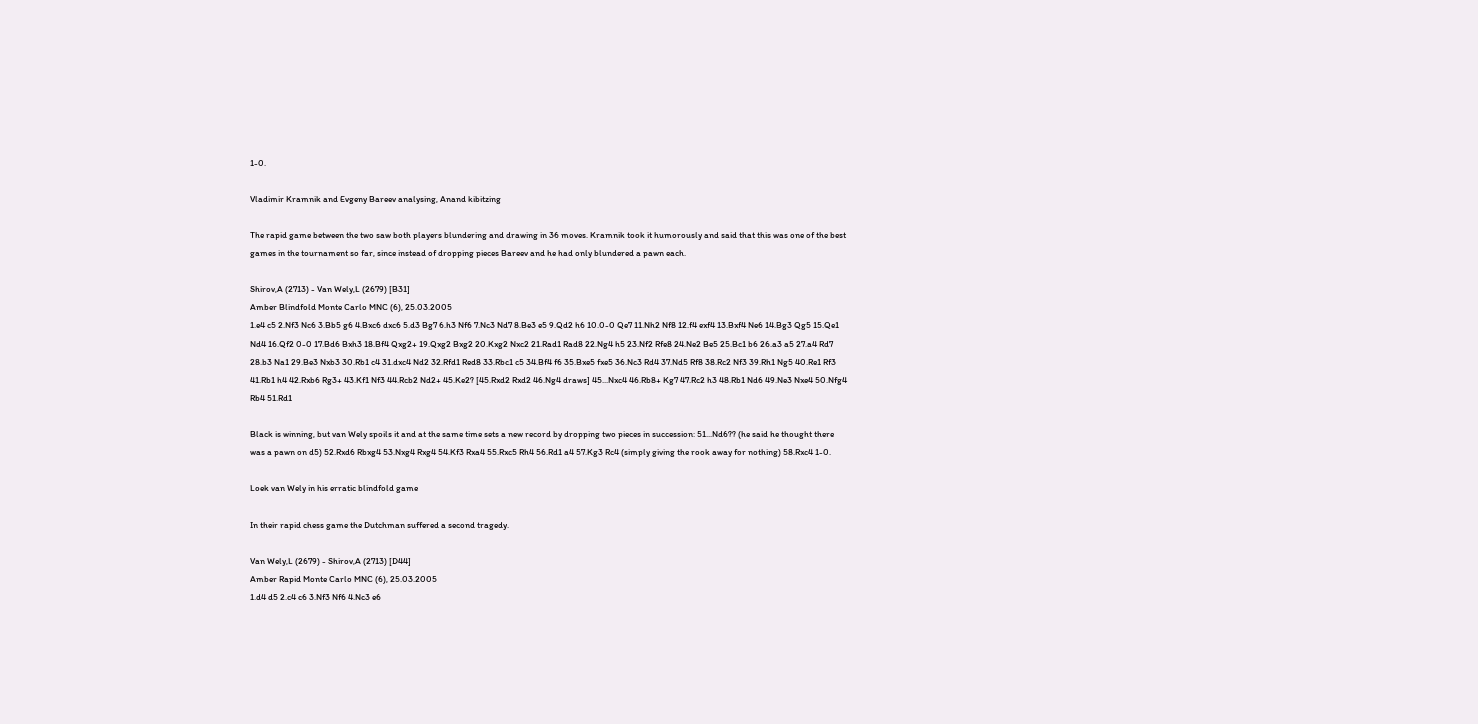1-0.

Vladimir Kramnik and Evgeny Bareev analysing, Anand kibitzing

The rapid game between the two saw both players blundering and drawing in 36 moves. Kramnik took it humorously and said that this was one of the best games in the tournament so far, since instead of dropping pieces Bareev and he had only blundered a pawn each.

Shirov,A (2713) - Van Wely,L (2679) [B31]
Amber Blindfold Monte Carlo MNC (6), 25.03.2005
1.e4 c5 2.Nf3 Nc6 3.Bb5 g6 4.Bxc6 dxc6 5.d3 Bg7 6.h3 Nf6 7.Nc3 Nd7 8.Be3 e5 9.Qd2 h6 10.0-0 Qe7 11.Nh2 Nf8 12.f4 exf4 13.Bxf4 Ne6 14.Bg3 Qg5 15.Qe1 Nd4 16.Qf2 0-0 17.Bd6 Bxh3 18.Bf4 Qxg2+ 19.Qxg2 Bxg2 20.Kxg2 Nxc2 21.Rad1 Rad8 22.Ng4 h5 23.Nf2 Rfe8 24.Ne2 Be5 25.Bc1 b6 26.a3 a5 27.a4 Rd7 28.b3 Na1 29.Be3 Nxb3 30.Rb1 c4 31.dxc4 Nd2 32.Rfd1 Red8 33.Rbc1 c5 34.Bf4 f6 35.Bxe5 fxe5 36.Nc3 Rd4 37.Nd5 Rf8 38.Rc2 Nf3 39.Rh1 Ng5 40.Re1 Rf3 41.Rb1 h4 42.Rxb6 Rg3+ 43.Kf1 Nf3 44.Rcb2 Nd2+ 45.Ke2? [45.Rxd2 Rxd2 46.Ng4 draws] 45...Nxc4 46.Rb8+ Kg7 47.Rc2 h3 48.Rb1 Nd6 49.Ne3 Nxe4 50.Nfg4 Rb4 51.Rd1

Black is winning, but van Wely spoils it and at the same time sets a new record by dropping two pieces in succession: 51...Nd6?? (he said he thought there was a pawn on d5) 52.Rxd6 Rbxg4 53.Nxg4 Rxg4 54.Kf3 Rxa4 55.Rxc5 Rh4 56.Rd1 a4 57.Kg3 Rc4 (simply giving the rook away for nothing) 58.Rxc4 1-0.

Loek van Wely in his erratic blindfold game

In their rapid chess game the Dutchman suffered a second tragedy.

Van Wely,L (2679) - Shirov,A (2713) [D44]
Amber Rapid Monte Carlo MNC (6), 25.03.2005
1.d4 d5 2.c4 c6 3.Nf3 Nf6 4.Nc3 e6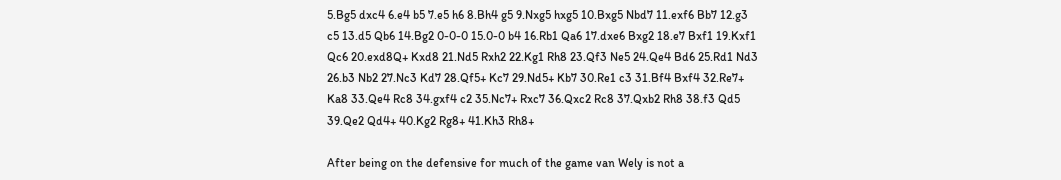5.Bg5 dxc4 6.e4 b5 7.e5 h6 8.Bh4 g5 9.Nxg5 hxg5 10.Bxg5 Nbd7 11.exf6 Bb7 12.g3 c5 13.d5 Qb6 14.Bg2 0-0-0 15.0-0 b4 16.Rb1 Qa6 17.dxe6 Bxg2 18.e7 Bxf1 19.Kxf1 Qc6 20.exd8Q+ Kxd8 21.Nd5 Rxh2 22.Kg1 Rh8 23.Qf3 Ne5 24.Qe4 Bd6 25.Rd1 Nd3 26.b3 Nb2 27.Nc3 Kd7 28.Qf5+ Kc7 29.Nd5+ Kb7 30.Re1 c3 31.Bf4 Bxf4 32.Re7+ Ka8 33.Qe4 Rc8 34.gxf4 c2 35.Nc7+ Rxc7 36.Qxc2 Rc8 37.Qxb2 Rh8 38.f3 Qd5 39.Qe2 Qd4+ 40.Kg2 Rg8+ 41.Kh3 Rh8+

After being on the defensive for much of the game van Wely is not a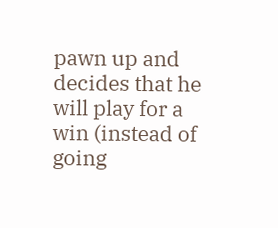pawn up and decides that he will play for a win (instead of going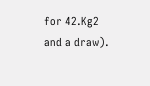for 42.Kg2 and a draw).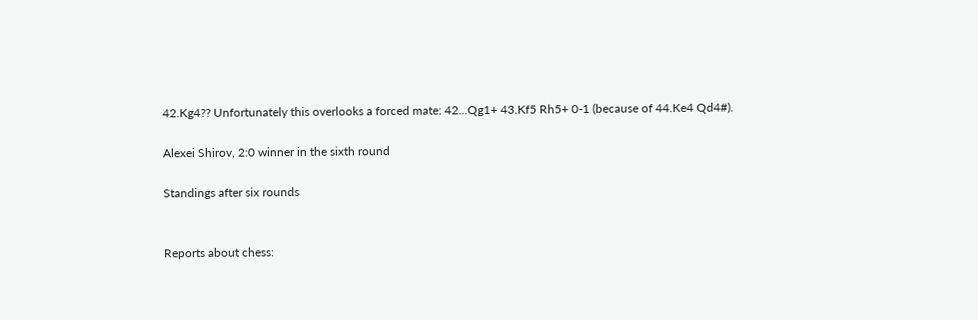42.Kg4?? Unfortunately this overlooks a forced mate: 42...Qg1+ 43.Kf5 Rh5+ 0-1 (because of 44.Ke4 Qd4#).

Alexei Shirov, 2:0 winner in the sixth round

Standings after six rounds


Reports about chess: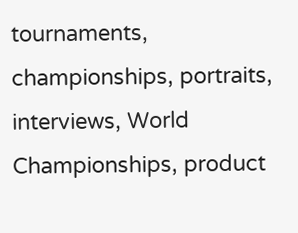tournaments, championships, portraits, interviews, World Championships, product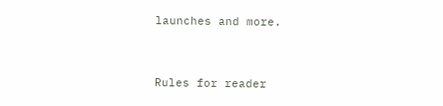launches and more.


Rules for reader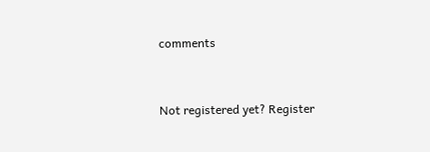comments


Not registered yet? Register